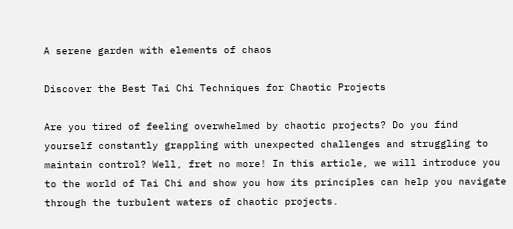A serene garden with elements of chaos

Discover the Best Tai Chi Techniques for Chaotic Projects

Are you tired of feeling overwhelmed by chaotic projects? Do you find yourself constantly grappling with unexpected challenges and struggling to maintain control? Well, fret no more! In this article, we will introduce you to the world of Tai Chi and show you how its principles can help you navigate through the turbulent waters of chaotic projects.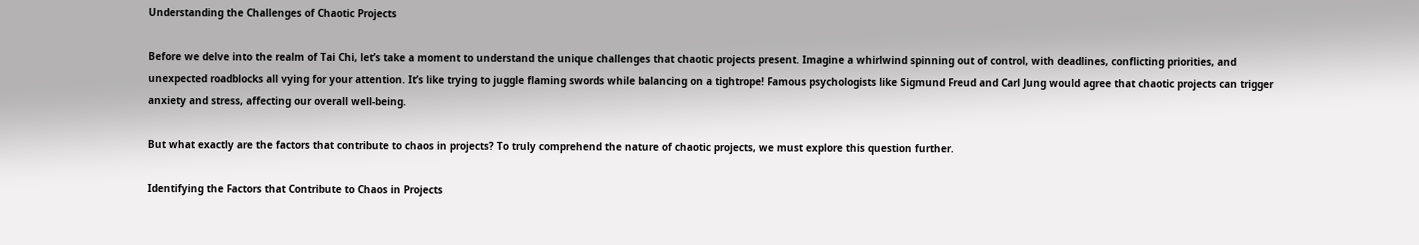Understanding the Challenges of Chaotic Projects

Before we delve into the realm of Tai Chi, let’s take a moment to understand the unique challenges that chaotic projects present. Imagine a whirlwind spinning out of control, with deadlines, conflicting priorities, and unexpected roadblocks all vying for your attention. It’s like trying to juggle flaming swords while balancing on a tightrope! Famous psychologists like Sigmund Freud and Carl Jung would agree that chaotic projects can trigger anxiety and stress, affecting our overall well-being.

But what exactly are the factors that contribute to chaos in projects? To truly comprehend the nature of chaotic projects, we must explore this question further.

Identifying the Factors that Contribute to Chaos in Projects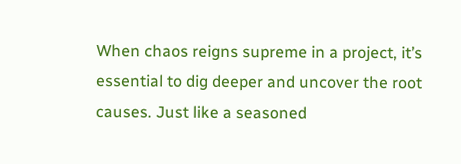When chaos reigns supreme in a project, it’s essential to dig deeper and uncover the root causes. Just like a seasoned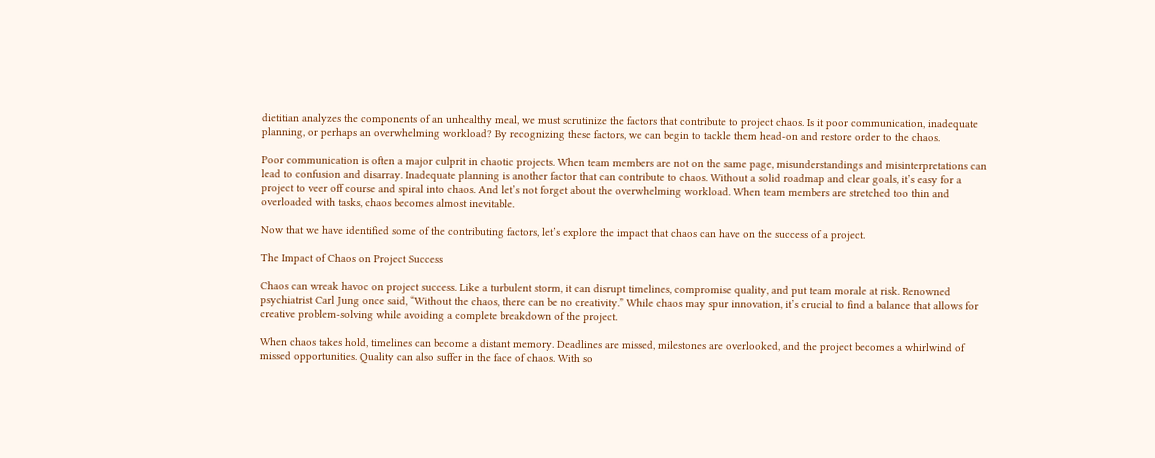dietitian analyzes the components of an unhealthy meal, we must scrutinize the factors that contribute to project chaos. Is it poor communication, inadequate planning, or perhaps an overwhelming workload? By recognizing these factors, we can begin to tackle them head-on and restore order to the chaos.

Poor communication is often a major culprit in chaotic projects. When team members are not on the same page, misunderstandings and misinterpretations can lead to confusion and disarray. Inadequate planning is another factor that can contribute to chaos. Without a solid roadmap and clear goals, it’s easy for a project to veer off course and spiral into chaos. And let’s not forget about the overwhelming workload. When team members are stretched too thin and overloaded with tasks, chaos becomes almost inevitable.

Now that we have identified some of the contributing factors, let’s explore the impact that chaos can have on the success of a project.

The Impact of Chaos on Project Success

Chaos can wreak havoc on project success. Like a turbulent storm, it can disrupt timelines, compromise quality, and put team morale at risk. Renowned psychiatrist Carl Jung once said, “Without the chaos, there can be no creativity.” While chaos may spur innovation, it’s crucial to find a balance that allows for creative problem-solving while avoiding a complete breakdown of the project.

When chaos takes hold, timelines can become a distant memory. Deadlines are missed, milestones are overlooked, and the project becomes a whirlwind of missed opportunities. Quality can also suffer in the face of chaos. With so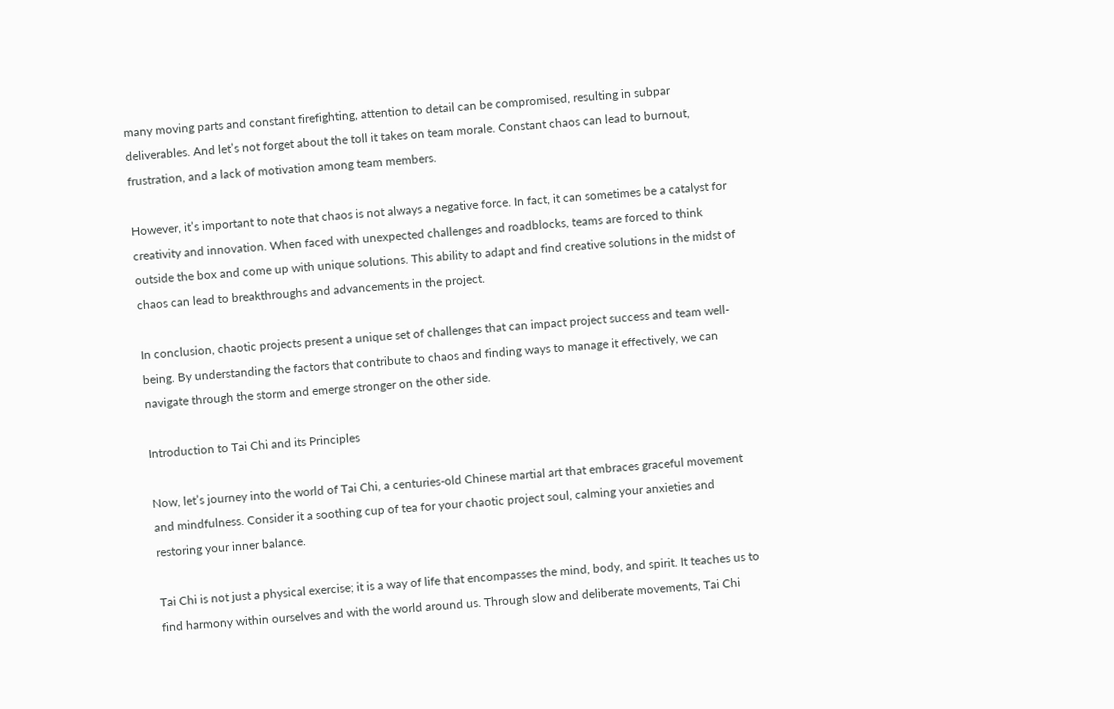many moving parts and constant firefighting, attention to detail can be compromised, resulting in subpar deliverables. And let’s not forget about the toll it takes on team morale. Constant chaos can lead to burnout, frustration, and a lack of motivation among team members.

However, it’s important to note that chaos is not always a negative force. In fact, it can sometimes be a catalyst for creativity and innovation. When faced with unexpected challenges and roadblocks, teams are forced to think outside the box and come up with unique solutions. This ability to adapt and find creative solutions in the midst of chaos can lead to breakthroughs and advancements in the project.

In conclusion, chaotic projects present a unique set of challenges that can impact project success and team well-being. By understanding the factors that contribute to chaos and finding ways to manage it effectively, we can navigate through the storm and emerge stronger on the other side.

Introduction to Tai Chi and its Principles

Now, let’s journey into the world of Tai Chi, a centuries-old Chinese martial art that embraces graceful movement and mindfulness. Consider it a soothing cup of tea for your chaotic project soul, calming your anxieties and restoring your inner balance.

Tai Chi is not just a physical exercise; it is a way of life that encompasses the mind, body, and spirit. It teaches us to find harmony within ourselves and with the world around us. Through slow and deliberate movements, Tai Chi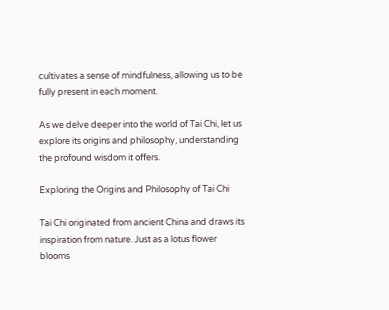cultivates a sense of mindfulness, allowing us to be fully present in each moment.

As we delve deeper into the world of Tai Chi, let us explore its origins and philosophy, understanding the profound wisdom it offers.

Exploring the Origins and Philosophy of Tai Chi

Tai Chi originated from ancient China and draws its inspiration from nature. Just as a lotus flower blooms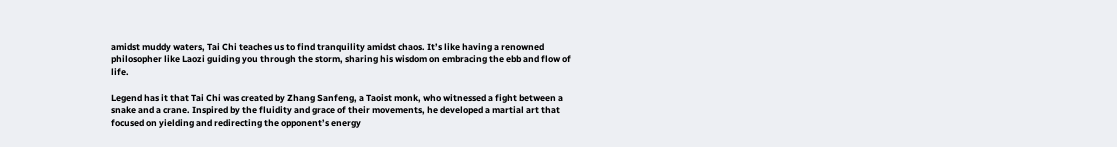amidst muddy waters, Tai Chi teaches us to find tranquility amidst chaos. It’s like having a renowned philosopher like Laozi guiding you through the storm, sharing his wisdom on embracing the ebb and flow of life.

Legend has it that Tai Chi was created by Zhang Sanfeng, a Taoist monk, who witnessed a fight between a snake and a crane. Inspired by the fluidity and grace of their movements, he developed a martial art that focused on yielding and redirecting the opponent’s energy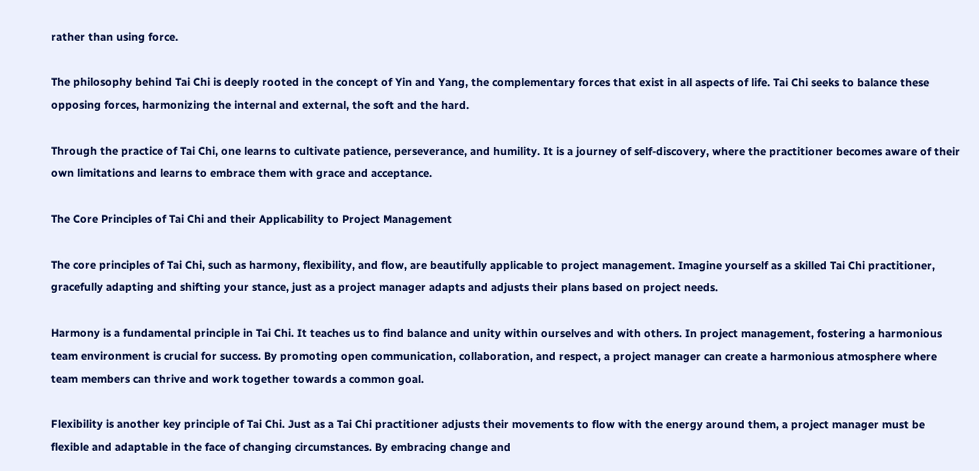rather than using force.

The philosophy behind Tai Chi is deeply rooted in the concept of Yin and Yang, the complementary forces that exist in all aspects of life. Tai Chi seeks to balance these opposing forces, harmonizing the internal and external, the soft and the hard.

Through the practice of Tai Chi, one learns to cultivate patience, perseverance, and humility. It is a journey of self-discovery, where the practitioner becomes aware of their own limitations and learns to embrace them with grace and acceptance.

The Core Principles of Tai Chi and their Applicability to Project Management

The core principles of Tai Chi, such as harmony, flexibility, and flow, are beautifully applicable to project management. Imagine yourself as a skilled Tai Chi practitioner, gracefully adapting and shifting your stance, just as a project manager adapts and adjusts their plans based on project needs.

Harmony is a fundamental principle in Tai Chi. It teaches us to find balance and unity within ourselves and with others. In project management, fostering a harmonious team environment is crucial for success. By promoting open communication, collaboration, and respect, a project manager can create a harmonious atmosphere where team members can thrive and work together towards a common goal.

Flexibility is another key principle of Tai Chi. Just as a Tai Chi practitioner adjusts their movements to flow with the energy around them, a project manager must be flexible and adaptable in the face of changing circumstances. By embracing change and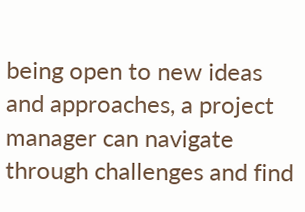being open to new ideas and approaches, a project manager can navigate through challenges and find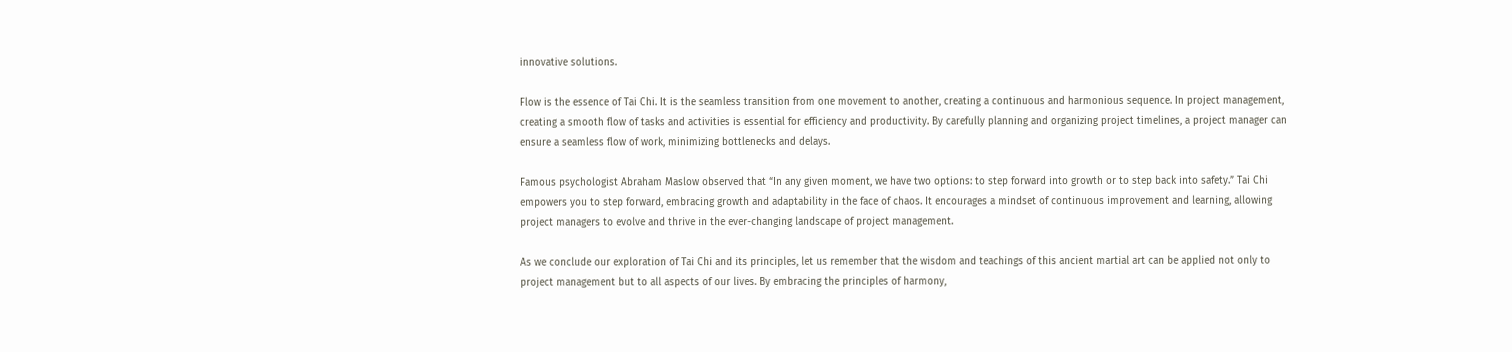innovative solutions.

Flow is the essence of Tai Chi. It is the seamless transition from one movement to another, creating a continuous and harmonious sequence. In project management, creating a smooth flow of tasks and activities is essential for efficiency and productivity. By carefully planning and organizing project timelines, a project manager can ensure a seamless flow of work, minimizing bottlenecks and delays.

Famous psychologist Abraham Maslow observed that “In any given moment, we have two options: to step forward into growth or to step back into safety.” Tai Chi empowers you to step forward, embracing growth and adaptability in the face of chaos. It encourages a mindset of continuous improvement and learning, allowing project managers to evolve and thrive in the ever-changing landscape of project management.

As we conclude our exploration of Tai Chi and its principles, let us remember that the wisdom and teachings of this ancient martial art can be applied not only to project management but to all aspects of our lives. By embracing the principles of harmony,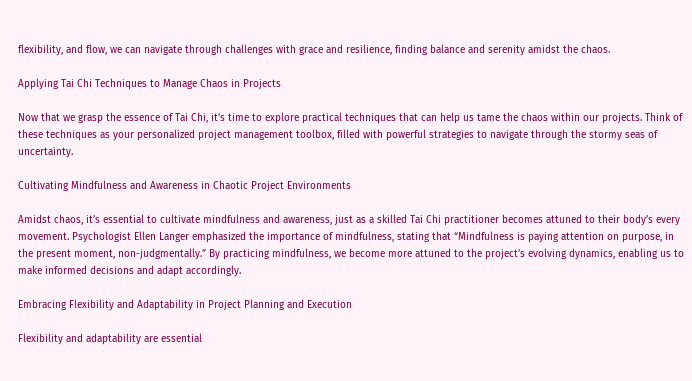flexibility, and flow, we can navigate through challenges with grace and resilience, finding balance and serenity amidst the chaos.

Applying Tai Chi Techniques to Manage Chaos in Projects

Now that we grasp the essence of Tai Chi, it’s time to explore practical techniques that can help us tame the chaos within our projects. Think of these techniques as your personalized project management toolbox, filled with powerful strategies to navigate through the stormy seas of uncertainty.

Cultivating Mindfulness and Awareness in Chaotic Project Environments

Amidst chaos, it’s essential to cultivate mindfulness and awareness, just as a skilled Tai Chi practitioner becomes attuned to their body’s every movement. Psychologist Ellen Langer emphasized the importance of mindfulness, stating that “Mindfulness is paying attention on purpose, in the present moment, non-judgmentally.” By practicing mindfulness, we become more attuned to the project’s evolving dynamics, enabling us to make informed decisions and adapt accordingly.

Embracing Flexibility and Adaptability in Project Planning and Execution

Flexibility and adaptability are essential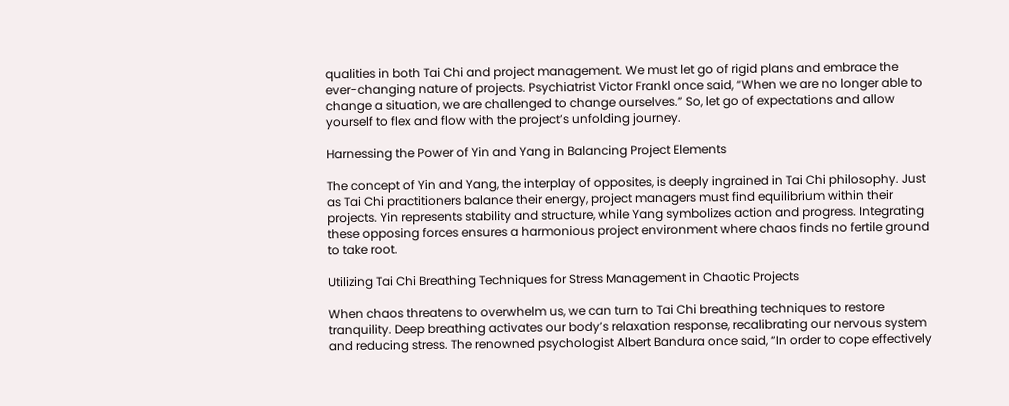qualities in both Tai Chi and project management. We must let go of rigid plans and embrace the ever-changing nature of projects. Psychiatrist Victor Frankl once said, “When we are no longer able to change a situation, we are challenged to change ourselves.” So, let go of expectations and allow yourself to flex and flow with the project’s unfolding journey.

Harnessing the Power of Yin and Yang in Balancing Project Elements

The concept of Yin and Yang, the interplay of opposites, is deeply ingrained in Tai Chi philosophy. Just as Tai Chi practitioners balance their energy, project managers must find equilibrium within their projects. Yin represents stability and structure, while Yang symbolizes action and progress. Integrating these opposing forces ensures a harmonious project environment where chaos finds no fertile ground to take root.

Utilizing Tai Chi Breathing Techniques for Stress Management in Chaotic Projects

When chaos threatens to overwhelm us, we can turn to Tai Chi breathing techniques to restore tranquility. Deep breathing activates our body’s relaxation response, recalibrating our nervous system and reducing stress. The renowned psychologist Albert Bandura once said, “In order to cope effectively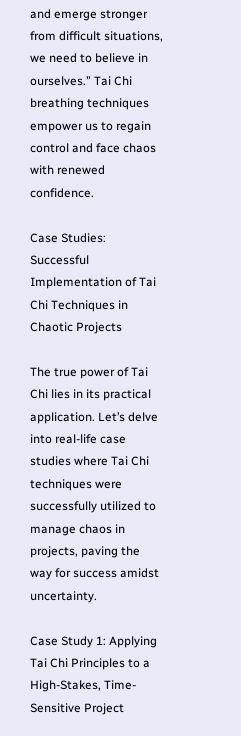and emerge stronger from difficult situations, we need to believe in ourselves.” Tai Chi breathing techniques empower us to regain control and face chaos with renewed confidence.

Case Studies: Successful Implementation of Tai Chi Techniques in Chaotic Projects

The true power of Tai Chi lies in its practical application. Let’s delve into real-life case studies where Tai Chi techniques were successfully utilized to manage chaos in projects, paving the way for success amidst uncertainty.

Case Study 1: Applying Tai Chi Principles to a High-Stakes, Time-Sensitive Project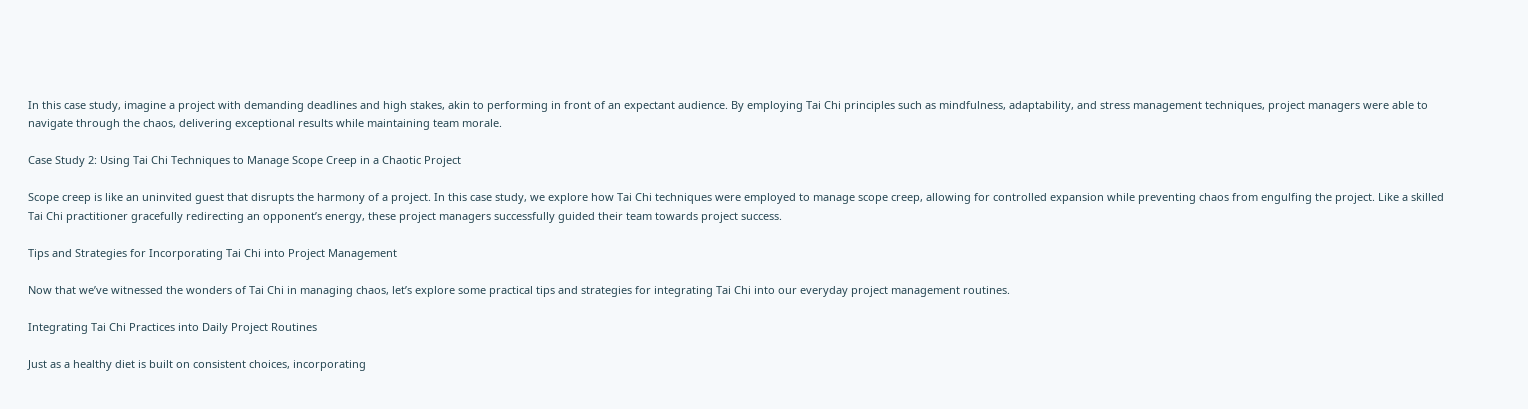In this case study, imagine a project with demanding deadlines and high stakes, akin to performing in front of an expectant audience. By employing Tai Chi principles such as mindfulness, adaptability, and stress management techniques, project managers were able to navigate through the chaos, delivering exceptional results while maintaining team morale.

Case Study 2: Using Tai Chi Techniques to Manage Scope Creep in a Chaotic Project

Scope creep is like an uninvited guest that disrupts the harmony of a project. In this case study, we explore how Tai Chi techniques were employed to manage scope creep, allowing for controlled expansion while preventing chaos from engulfing the project. Like a skilled Tai Chi practitioner gracefully redirecting an opponent’s energy, these project managers successfully guided their team towards project success.

Tips and Strategies for Incorporating Tai Chi into Project Management

Now that we’ve witnessed the wonders of Tai Chi in managing chaos, let’s explore some practical tips and strategies for integrating Tai Chi into our everyday project management routines.

Integrating Tai Chi Practices into Daily Project Routines

Just as a healthy diet is built on consistent choices, incorporating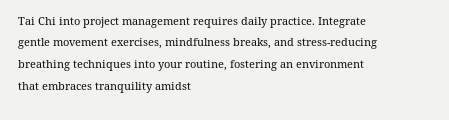Tai Chi into project management requires daily practice. Integrate gentle movement exercises, mindfulness breaks, and stress-reducing breathing techniques into your routine, fostering an environment that embraces tranquility amidst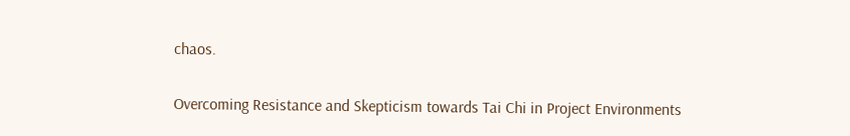chaos.

Overcoming Resistance and Skepticism towards Tai Chi in Project Environments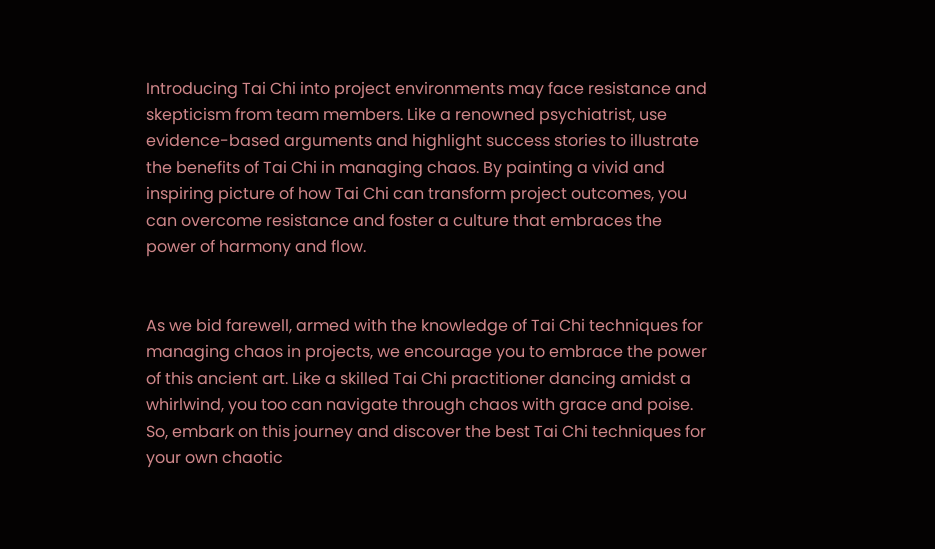Introducing Tai Chi into project environments may face resistance and skepticism from team members. Like a renowned psychiatrist, use evidence-based arguments and highlight success stories to illustrate the benefits of Tai Chi in managing chaos. By painting a vivid and inspiring picture of how Tai Chi can transform project outcomes, you can overcome resistance and foster a culture that embraces the power of harmony and flow.


As we bid farewell, armed with the knowledge of Tai Chi techniques for managing chaos in projects, we encourage you to embrace the power of this ancient art. Like a skilled Tai Chi practitioner dancing amidst a whirlwind, you too can navigate through chaos with grace and poise. So, embark on this journey and discover the best Tai Chi techniques for your own chaotic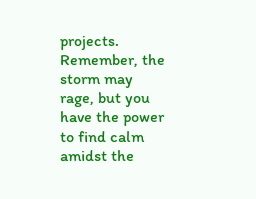projects. Remember, the storm may rage, but you have the power to find calm amidst the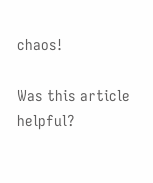chaos!

Was this article helpful?